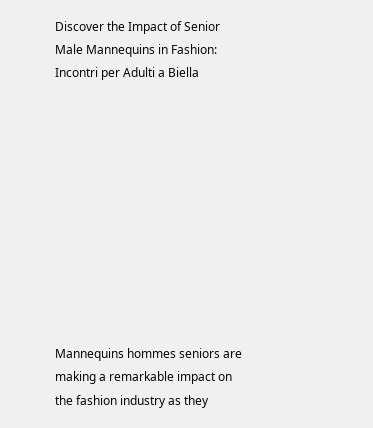Discover the Impact of Senior Male Mannequins in Fashion: Incontri per Adulti a Biella











Mannequins hommes seniors are making a remarkable impact on the fashion industry as they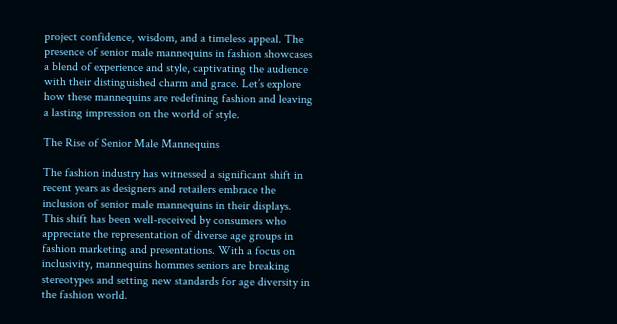project confidence, wisdom, and a timeless appeal. The presence of senior male mannequins in fashion showcases a blend of experience and style, captivating the audience with their distinguished charm and grace. Let’s explore how these mannequins are redefining fashion and leaving a lasting impression on the world of style.

The Rise of Senior Male Mannequins

The fashion industry has witnessed a significant shift in recent years as designers and retailers embrace the inclusion of senior male mannequins in their displays. This shift has been well-received by consumers who appreciate the representation of diverse age groups in fashion marketing and presentations. With a focus on inclusivity, mannequins hommes seniors are breaking stereotypes and setting new standards for age diversity in the fashion world.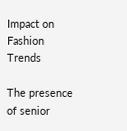Impact on Fashion Trends

The presence of senior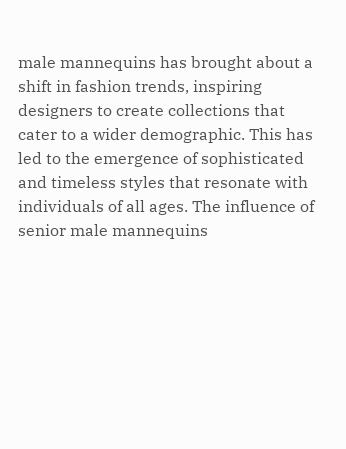male mannequins has brought about a shift in fashion trends, inspiring designers to create collections that cater to a wider demographic. This has led to the emergence of sophisticated and timeless styles that resonate with individuals of all ages. The influence of senior male mannequins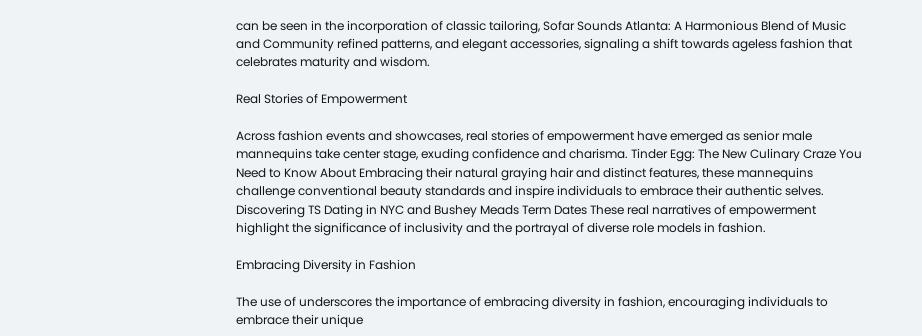can be seen in the incorporation of classic tailoring, Sofar Sounds Atlanta: A Harmonious Blend of Music and Community refined patterns, and elegant accessories, signaling a shift towards ageless fashion that celebrates maturity and wisdom.

Real Stories of Empowerment

Across fashion events and showcases, real stories of empowerment have emerged as senior male mannequins take center stage, exuding confidence and charisma. Tinder Egg: The New Culinary Craze You Need to Know About Embracing their natural graying hair and distinct features, these mannequins challenge conventional beauty standards and inspire individuals to embrace their authentic selves. Discovering TS Dating in NYC and Bushey Meads Term Dates These real narratives of empowerment highlight the significance of inclusivity and the portrayal of diverse role models in fashion.

Embracing Diversity in Fashion

The use of underscores the importance of embracing diversity in fashion, encouraging individuals to embrace their unique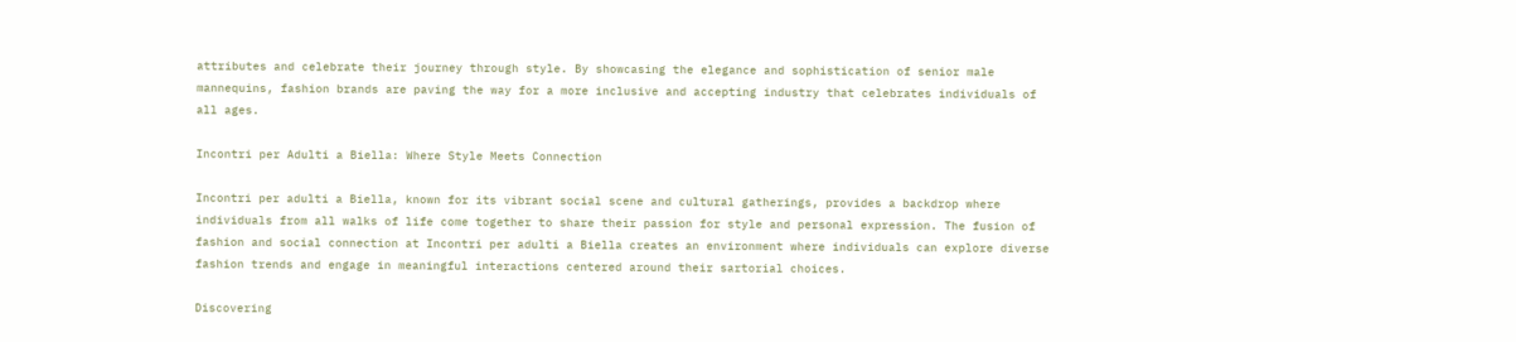attributes and celebrate their journey through style. By showcasing the elegance and sophistication of senior male mannequins, fashion brands are paving the way for a more inclusive and accepting industry that celebrates individuals of all ages.

Incontri per Adulti a Biella: Where Style Meets Connection

Incontri per adulti a Biella, known for its vibrant social scene and cultural gatherings, provides a backdrop where individuals from all walks of life come together to share their passion for style and personal expression. The fusion of fashion and social connection at Incontri per adulti a Biella creates an environment where individuals can explore diverse fashion trends and engage in meaningful interactions centered around their sartorial choices.

Discovering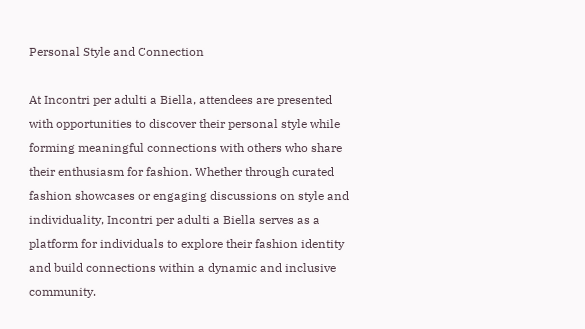Personal Style and Connection

At Incontri per adulti a Biella, attendees are presented with opportunities to discover their personal style while forming meaningful connections with others who share their enthusiasm for fashion. Whether through curated fashion showcases or engaging discussions on style and individuality, Incontri per adulti a Biella serves as a platform for individuals to explore their fashion identity and build connections within a dynamic and inclusive community.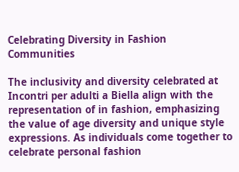Celebrating Diversity in Fashion Communities

The inclusivity and diversity celebrated at Incontri per adulti a Biella align with the representation of in fashion, emphasizing the value of age diversity and unique style expressions. As individuals come together to celebrate personal fashion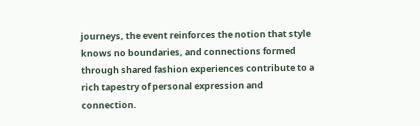journeys, the event reinforces the notion that style knows no boundaries, and connections formed through shared fashion experiences contribute to a rich tapestry of personal expression and connection.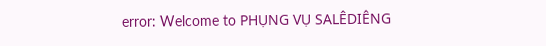error: Welcome to PHỤNG VỤ SALÊDIÊNG